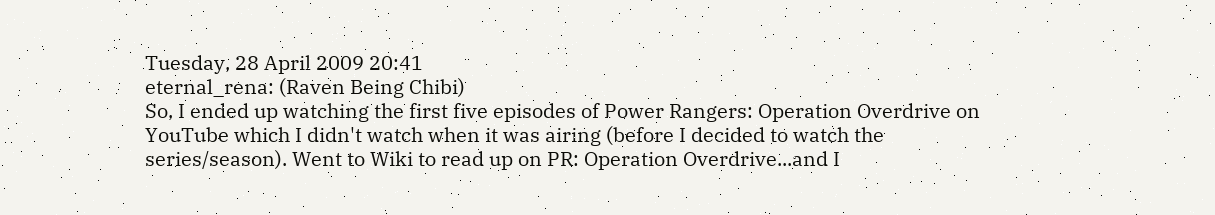Tuesday, 28 April 2009 20:41
eternal_rena: (Raven Being Chibi)
So, I ended up watching the first five episodes of Power Rangers: Operation Overdrive on YouTube which I didn't watch when it was airing (before I decided to watch the series/season). Went to Wiki to read up on PR: Operation Overdrive...and I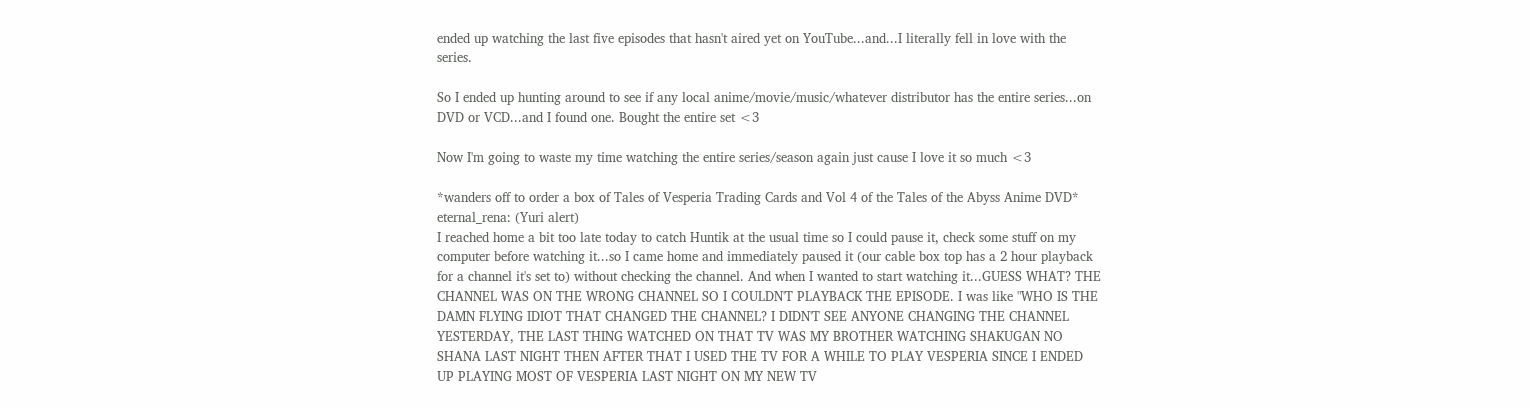ended up watching the last five episodes that hasn't aired yet on YouTube...and...I literally fell in love with the series.

So I ended up hunting around to see if any local anime/movie/music/whatever distributor has the entire series...on DVD or VCD...and I found one. Bought the entire set <3

Now I'm going to waste my time watching the entire series/season again just cause I love it so much <3

*wanders off to order a box of Tales of Vesperia Trading Cards and Vol 4 of the Tales of the Abyss Anime DVD*
eternal_rena: (Yuri alert)
I reached home a bit too late today to catch Huntik at the usual time so I could pause it, check some stuff on my computer before watching it...so I came home and immediately paused it (our cable box top has a 2 hour playback for a channel it's set to) without checking the channel. And when I wanted to start watching it...GUESS WHAT? THE CHANNEL WAS ON THE WRONG CHANNEL SO I COULDN'T PLAYBACK THE EPISODE. I was like "WHO IS THE DAMN FLYING IDIOT THAT CHANGED THE CHANNEL? I DIDN'T SEE ANYONE CHANGING THE CHANNEL YESTERDAY, THE LAST THING WATCHED ON THAT TV WAS MY BROTHER WATCHING SHAKUGAN NO SHANA LAST NIGHT THEN AFTER THAT I USED THE TV FOR A WHILE TO PLAY VESPERIA SINCE I ENDED UP PLAYING MOST OF VESPERIA LAST NIGHT ON MY NEW TV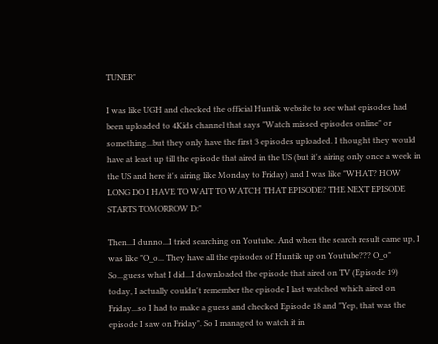TUNER"

I was like UGH and checked the official Huntik website to see what episodes had been uploaded to 4Kids channel that says "Watch missed episodes online" or something...but they only have the first 3 episodes uploaded. I thought they would have at least up till the episode that aired in the US (but it's airing only once a week in the US and here it's airing like Monday to Friday) and I was like "WHAT? HOW LONG DO I HAVE TO WAIT TO WATCH THAT EPISODE? THE NEXT EPISODE STARTS TOMORROW D:"

Then...I dunno...I tried searching on Youtube. And when the search result came up, I was like "O_o... They have all the episodes of Huntik up on Youtube??? O_o" So...guess what I did...I downloaded the episode that aired on TV (Episode 19) today, I actually couldn't remember the episode I last watched which aired on Friday...so I had to make a guess and checked Episode 18 and "Yep, that was the episode I saw on Friday". So I managed to watch it in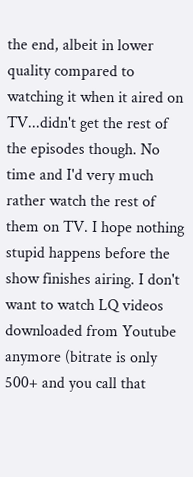the end, albeit in lower quality compared to watching it when it aired on TV...didn't get the rest of the episodes though. No time and I'd very much rather watch the rest of them on TV. I hope nothing stupid happens before the show finishes airing. I don't want to watch LQ videos downloaded from Youtube anymore (bitrate is only 500+ and you call that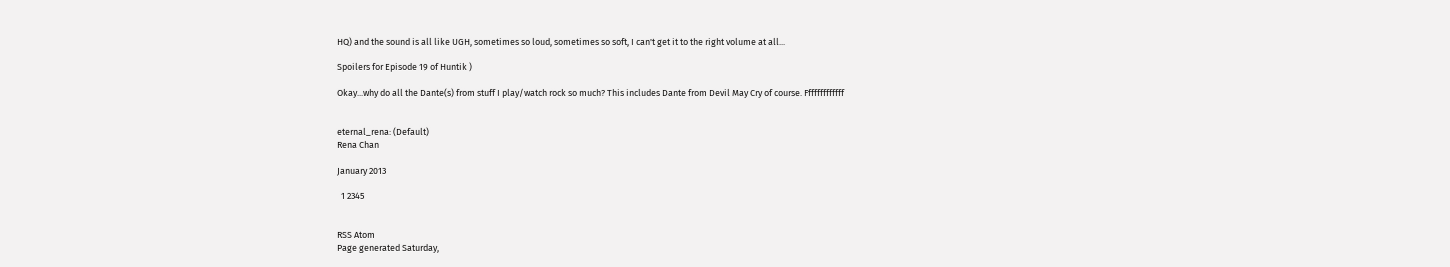HQ) and the sound is all like UGH, sometimes so loud, sometimes so soft, I can't get it to the right volume at all...

Spoilers for Episode 19 of Huntik )

Okay...why do all the Dante(s) from stuff I play/watch rock so much? This includes Dante from Devil May Cry of course. Fffffffffffff


eternal_rena: (Default)
Rena Chan

January 2013

  1 2345


RSS Atom
Page generated Saturday,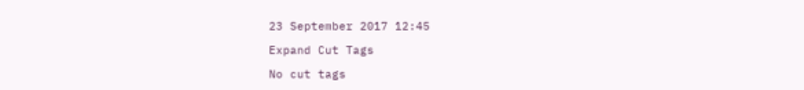23 September 2017 12:45

Expand Cut Tags

No cut tags